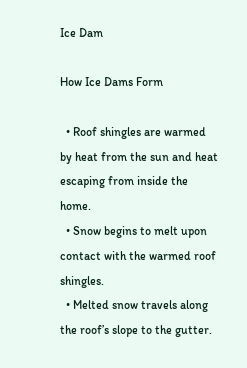Ice Dam

How Ice Dams Form

  • Roof shingles are warmed by heat from the sun and heat escaping from inside the home.
  • Snow begins to melt upon contact with the warmed roof shingles.
  • Melted snow travels along the roof’s slope to the gutter.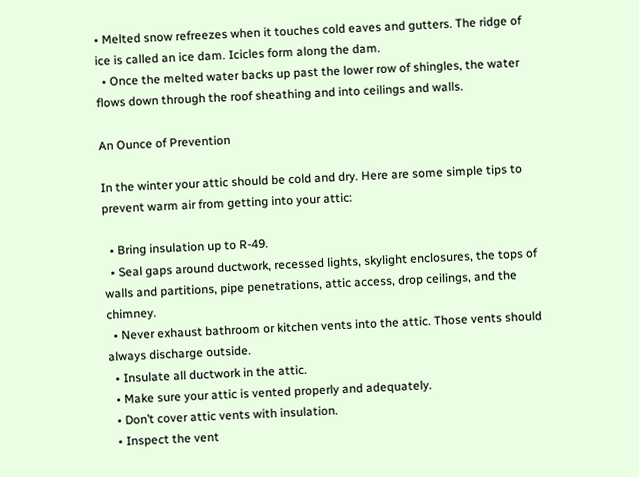• Melted snow refreezes when it touches cold eaves and gutters. The ridge of ice is called an ice dam. Icicles form along the dam.
  • Once the melted water backs up past the lower row of shingles, the water flows down through the roof sheathing and into ceilings and walls.

An Ounce of Prevention

In the winter your attic should be cold and dry. Here are some simple tips to prevent warm air from getting into your attic:

  • Bring insulation up to R-49.
  • Seal gaps around ductwork, recessed lights, skylight enclosures, the tops of walls and partitions, pipe penetrations, attic access, drop ceilings, and the chimney.
  • Never exhaust bathroom or kitchen vents into the attic. Those vents should always discharge outside.
  • Insulate all ductwork in the attic.
  • Make sure your attic is vented properly and adequately.
  • Don’t cover attic vents with insulation.
  • Inspect the vent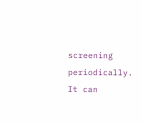screening periodically. It can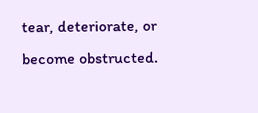tear, deteriorate, or become obstructed.